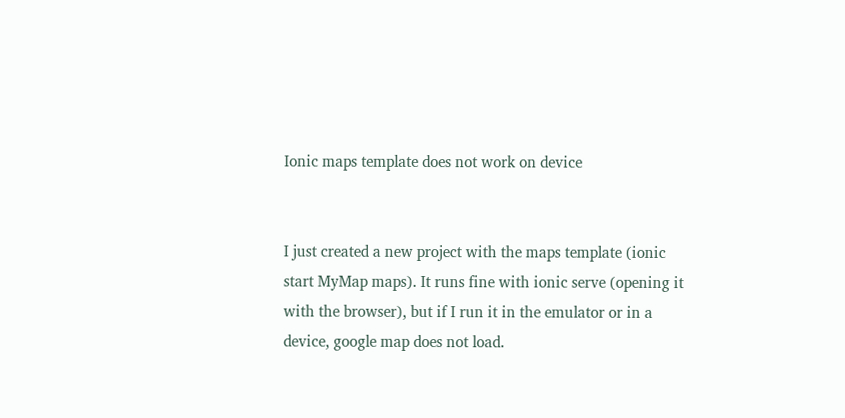Ionic maps template does not work on device


I just created a new project with the maps template (ionic start MyMap maps). It runs fine with ionic serve (opening it with the browser), but if I run it in the emulator or in a device, google map does not load.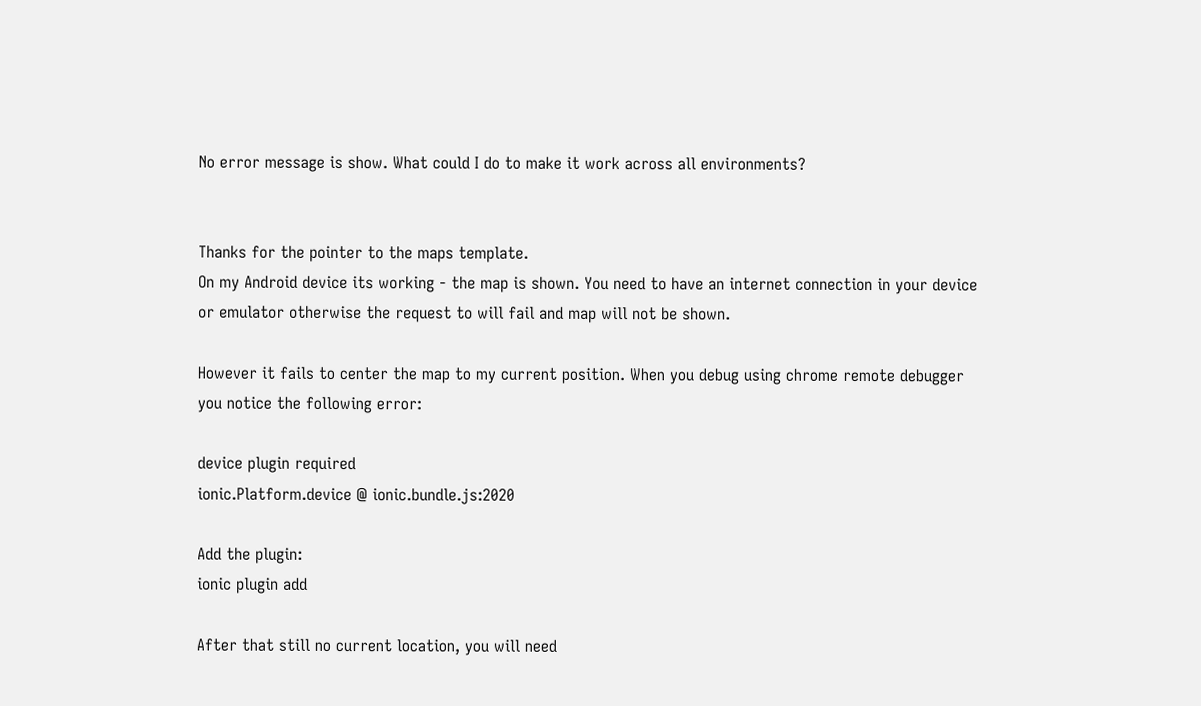No error message is show. What could I do to make it work across all environments?


Thanks for the pointer to the maps template.
On my Android device its working - the map is shown. You need to have an internet connection in your device or emulator otherwise the request to will fail and map will not be shown.

However it fails to center the map to my current position. When you debug using chrome remote debugger you notice the following error:

device plugin required
ionic.Platform.device @ ionic.bundle.js:2020

Add the plugin:
ionic plugin add

After that still no current location, you will need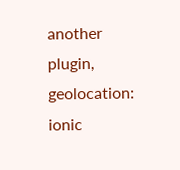another plugin, geolocation:
ionic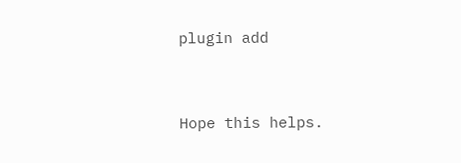plugin add


Hope this helps.